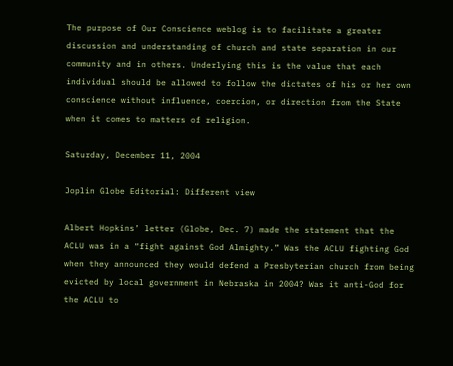The purpose of Our Conscience weblog is to facilitate a greater discussion and understanding of church and state separation in our community and in others. Underlying this is the value that each individual should be allowed to follow the dictates of his or her own conscience without influence, coercion, or direction from the State when it comes to matters of religion.

Saturday, December 11, 2004

Joplin Globe Editorial: Different view

Albert Hopkins’ letter (Globe, Dec. 7) made the statement that the ACLU was in a “fight against God Almighty.” Was the ACLU fighting God when they announced they would defend a Presbyterian church from being evicted by local government in Nebraska in 2004? Was it anti-God for the ACLU to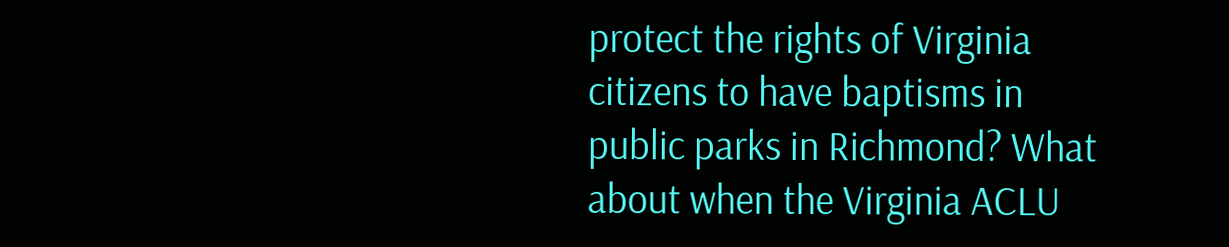protect the rights of Virginia citizens to have baptisms in public parks in Richmond? What about when the Virginia ACLU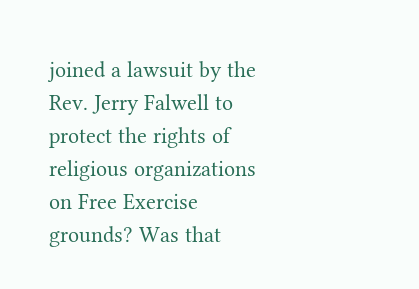joined a lawsuit by the Rev. Jerry Falwell to protect the rights of religious organizations on Free Exercise grounds? Was that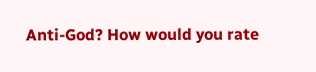Anti-God? How would you rate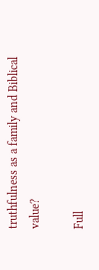truthfulness as a family and Biblical value?

Full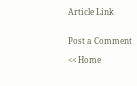Article Link


Post a Comment

<< Home